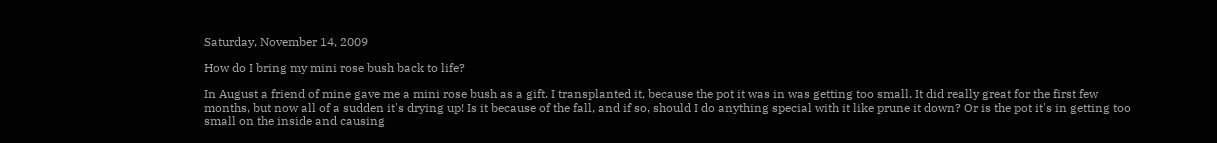Saturday, November 14, 2009

How do I bring my mini rose bush back to life?

In August a friend of mine gave me a mini rose bush as a gift. I transplanted it, because the pot it was in was getting too small. It did really great for the first few months, but now all of a sudden it's drying up! Is it because of the fall, and if so, should I do anything special with it like prune it down? Or is the pot it's in getting too small on the inside and causing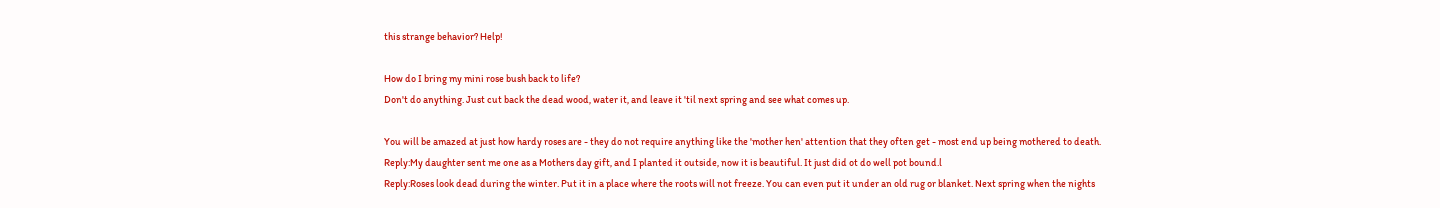this strange behavior? Help!

How do I bring my mini rose bush back to life?
Don't do anything. Just cut back the dead wood, water it, and leave it 'til next spring and see what comes up.

You will be amazed at just how hardy roses are - they do not require anything like the 'mother hen' attention that they often get - most end up being mothered to death.
Reply:My daughter sent me one as a Mothers day gift, and I planted it outside, now it is beautiful. It just did ot do well pot bound.l
Reply:Roses look dead during the winter. Put it in a place where the roots will not freeze. You can even put it under an old rug or blanket. Next spring when the nights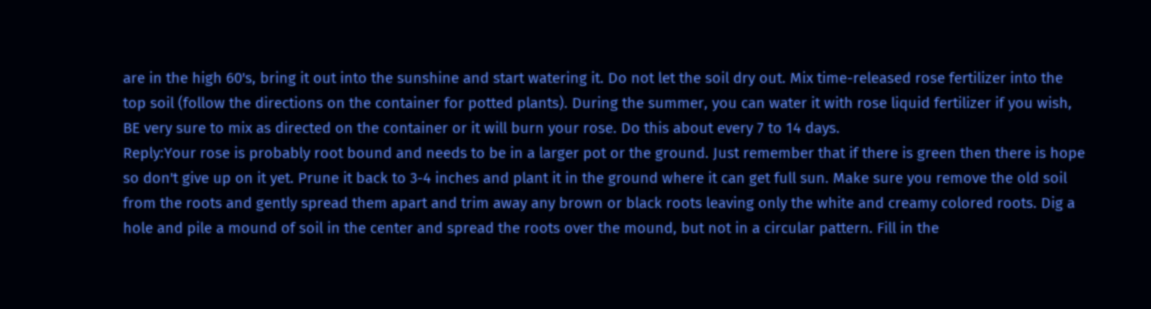are in the high 60's, bring it out into the sunshine and start watering it. Do not let the soil dry out. Mix time-released rose fertilizer into the top soil (follow the directions on the container for potted plants). During the summer, you can water it with rose liquid fertilizer if you wish, BE very sure to mix as directed on the container or it will burn your rose. Do this about every 7 to 14 days.
Reply:Your rose is probably root bound and needs to be in a larger pot or the ground. Just remember that if there is green then there is hope so don't give up on it yet. Prune it back to 3-4 inches and plant it in the ground where it can get full sun. Make sure you remove the old soil from the roots and gently spread them apart and trim away any brown or black roots leaving only the white and creamy colored roots. Dig a hole and pile a mound of soil in the center and spread the roots over the mound, but not in a circular pattern. Fill in the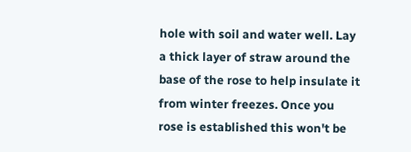hole with soil and water well. Lay a thick layer of straw around the base of the rose to help insulate it from winter freezes. Once you rose is established this won't be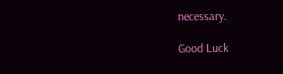necessary.

Good Luck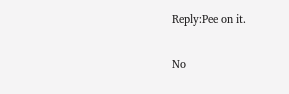Reply:Pee on it.

No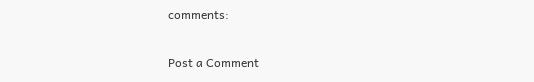comments:

Post a Comment